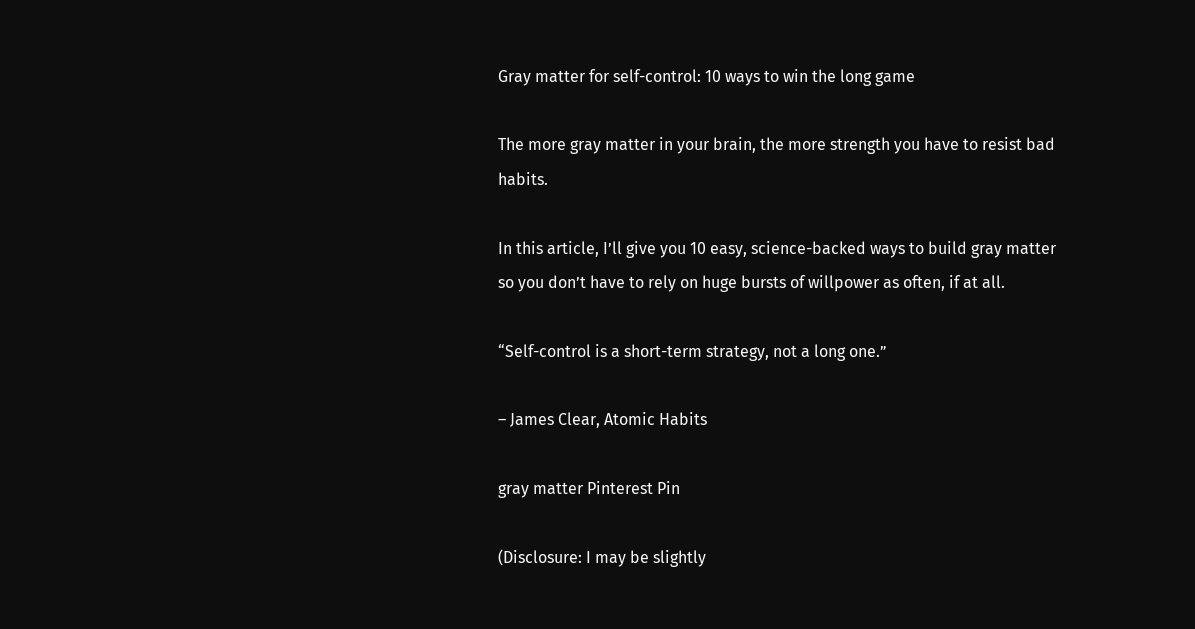Gray matter for self-control: 10 ways to win the long game

The more gray matter in your brain, the more strength you have to resist bad habits.

In this article, I’ll give you 10 easy, science-backed ways to build gray matter so you don’t have to rely on huge bursts of willpower as often, if at all.

“Self-control is a short-term strategy, not a long one.”

– James Clear, Atomic Habits

gray matter Pinterest Pin

(Disclosure: I may be slightly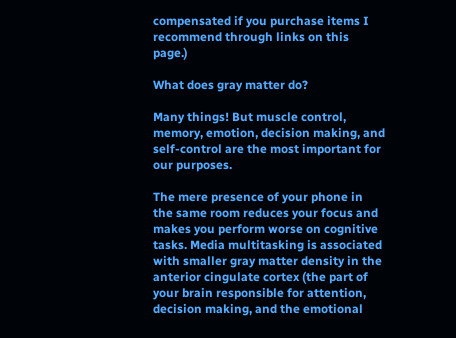compensated if you purchase items I recommend through links on this page.)

What does gray matter do?

Many things! But muscle control, memory, emotion, decision making, and self-control are the most important for our purposes.

The mere presence of your phone in the same room reduces your focus and makes you perform worse on cognitive tasks. Media multitasking is associated with smaller gray matter density in the anterior cingulate cortex (the part of your brain responsible for attention, decision making, and the emotional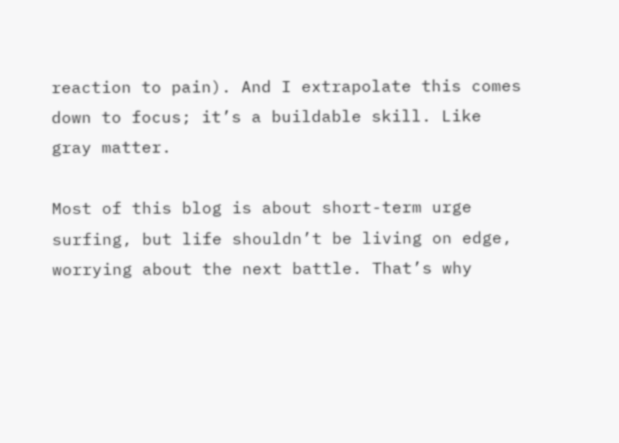reaction to pain). And I extrapolate this comes down to focus; it’s a buildable skill. Like gray matter.

Most of this blog is about short-term urge surfing, but life shouldn’t be living on edge, worrying about the next battle. That’s why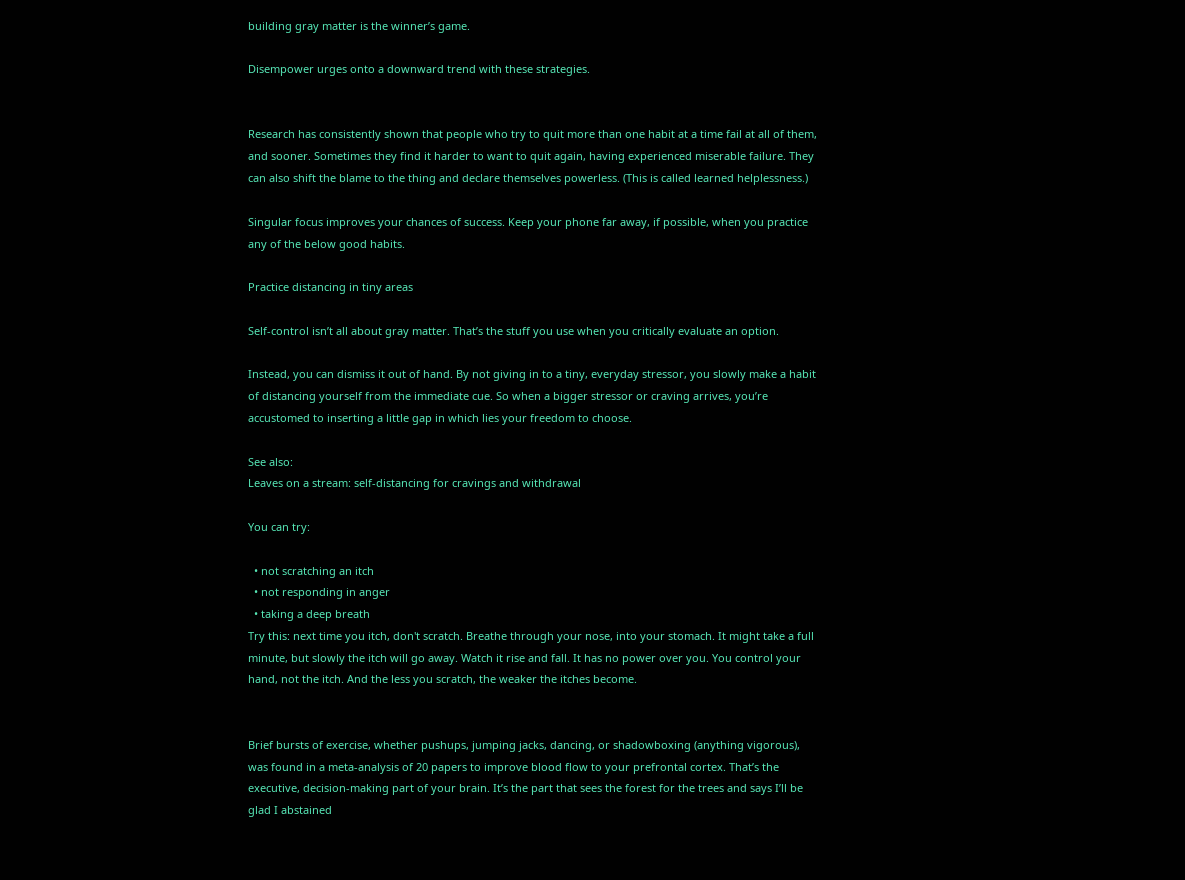building gray matter is the winner’s game.

Disempower urges onto a downward trend with these strategies.


Research has consistently shown that people who try to quit more than one habit at a time fail at all of them, and sooner. Sometimes they find it harder to want to quit again, having experienced miserable failure. They can also shift the blame to the thing and declare themselves powerless. (This is called learned helplessness.)

Singular focus improves your chances of success. Keep your phone far away, if possible, when you practice any of the below good habits.

Practice distancing in tiny areas

Self-control isn’t all about gray matter. That’s the stuff you use when you critically evaluate an option.

Instead, you can dismiss it out of hand. By not giving in to a tiny, everyday stressor, you slowly make a habit of distancing yourself from the immediate cue. So when a bigger stressor or craving arrives, you’re accustomed to inserting a little gap in which lies your freedom to choose.

See also:
Leaves on a stream: self-distancing for cravings and withdrawal

You can try:

  • not scratching an itch
  • not responding in anger
  • taking a deep breath
Try this: next time you itch, don't scratch. Breathe through your nose, into your stomach. It might take a full minute, but slowly the itch will go away. Watch it rise and fall. It has no power over you. You control your hand, not the itch. And the less you scratch, the weaker the itches become.


Brief bursts of exercise, whether pushups, jumping jacks, dancing, or shadowboxing (anything vigorous), was found in a meta-analysis of 20 papers to improve blood flow to your prefrontal cortex. That’s the executive, decision-making part of your brain. It’s the part that sees the forest for the trees and says I’ll be glad I abstained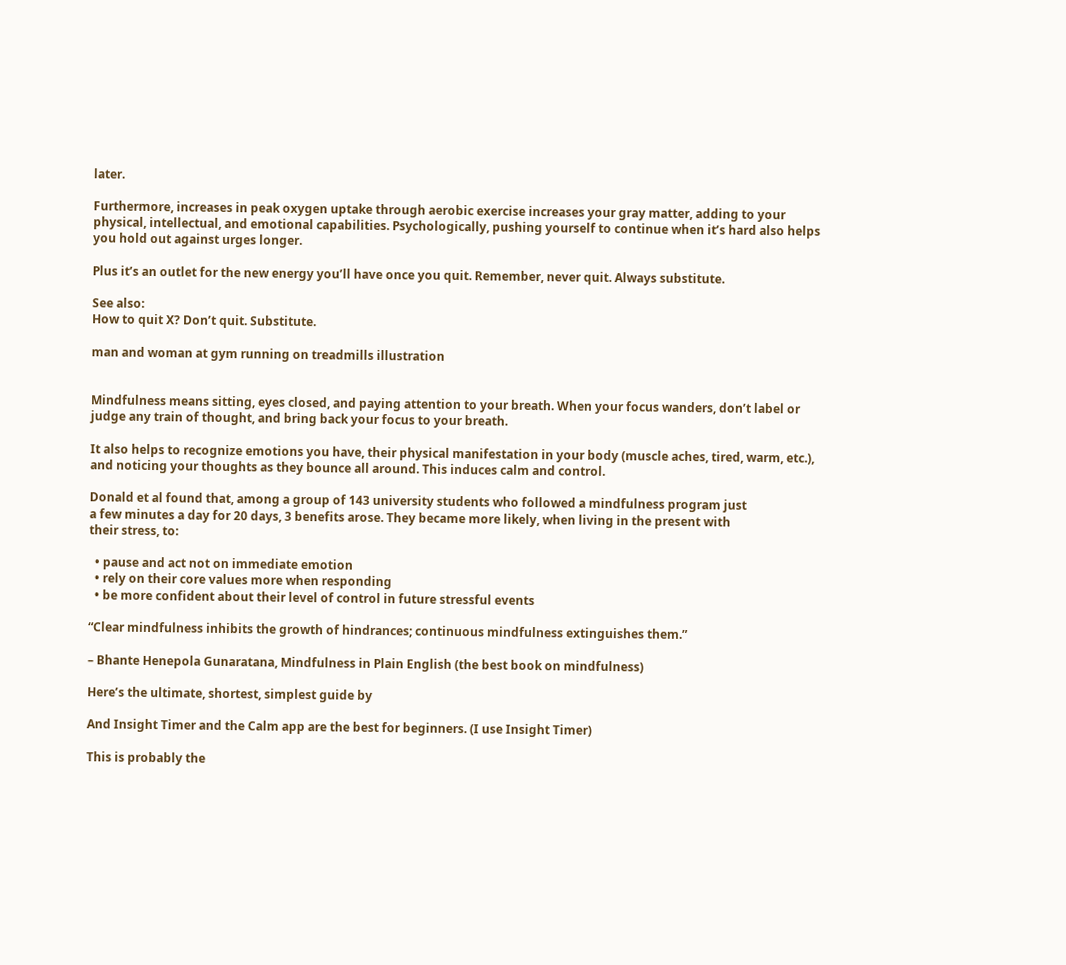later.

Furthermore, increases in peak oxygen uptake through aerobic exercise increases your gray matter, adding to your physical, intellectual, and emotional capabilities. Psychologically, pushing yourself to continue when it’s hard also helps you hold out against urges longer.

Plus it’s an outlet for the new energy you’ll have once you quit. Remember, never quit. Always substitute.

See also:
How to quit X? Don’t quit. Substitute.

man and woman at gym running on treadmills illustration


Mindfulness means sitting, eyes closed, and paying attention to your breath. When your focus wanders, don’t label or judge any train of thought, and bring back your focus to your breath.

It also helps to recognize emotions you have, their physical manifestation in your body (muscle aches, tired, warm, etc.), and noticing your thoughts as they bounce all around. This induces calm and control.

Donald et al found that, among a group of 143 university students who followed a mindfulness program just
a few minutes a day for 20 days, 3 benefits arose. They became more likely, when living in the present with
their stress, to:

  • pause and act not on immediate emotion
  • rely on their core values more when responding
  • be more confident about their level of control in future stressful events

“Clear mindfulness inhibits the growth of hindrances; continuous mindfulness extinguishes them.”

– Bhante Henepola Gunaratana, Mindfulness in Plain English (the best book on mindfulness)

Here’s the ultimate, shortest, simplest guide by

And Insight Timer and the Calm app are the best for beginners. (I use Insight Timer)

This is probably the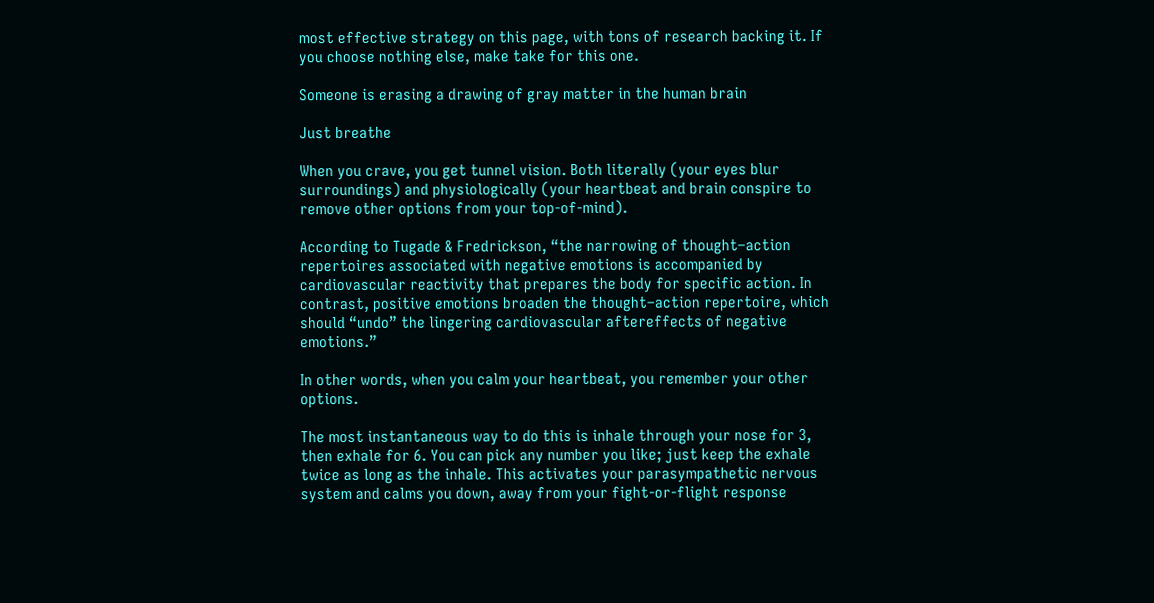most effective strategy on this page, with tons of research backing it. If you choose nothing else, make take for this one.

Someone is erasing a drawing of gray matter in the human brain

Just breathe

When you crave, you get tunnel vision. Both literally (your eyes blur surroundings) and physiologically (your heartbeat and brain conspire to remove other options from your top-of-mind).

According to Tugade & Fredrickson, “the narrowing of thought–action repertoires associated with negative emotions is accompanied by cardiovascular reactivity that prepares the body for specific action. In contrast, positive emotions broaden the thought–action repertoire, which should “undo” the lingering cardiovascular aftereffects of negative emotions.”

In other words, when you calm your heartbeat, you remember your other options.

The most instantaneous way to do this is inhale through your nose for 3, then exhale for 6. You can pick any number you like; just keep the exhale twice as long as the inhale. This activates your parasympathetic nervous system and calms you down, away from your fight-or-flight response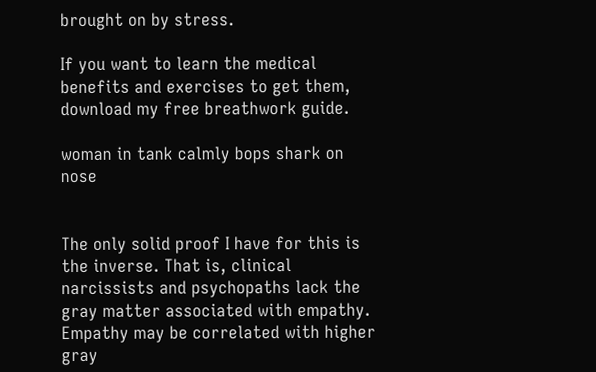brought on by stress.

If you want to learn the medical benefits and exercises to get them, download my free breathwork guide.

woman in tank calmly bops shark on nose


The only solid proof I have for this is the inverse. That is, clinical narcissists and psychopaths lack the gray matter associated with empathy. Empathy may be correlated with higher gray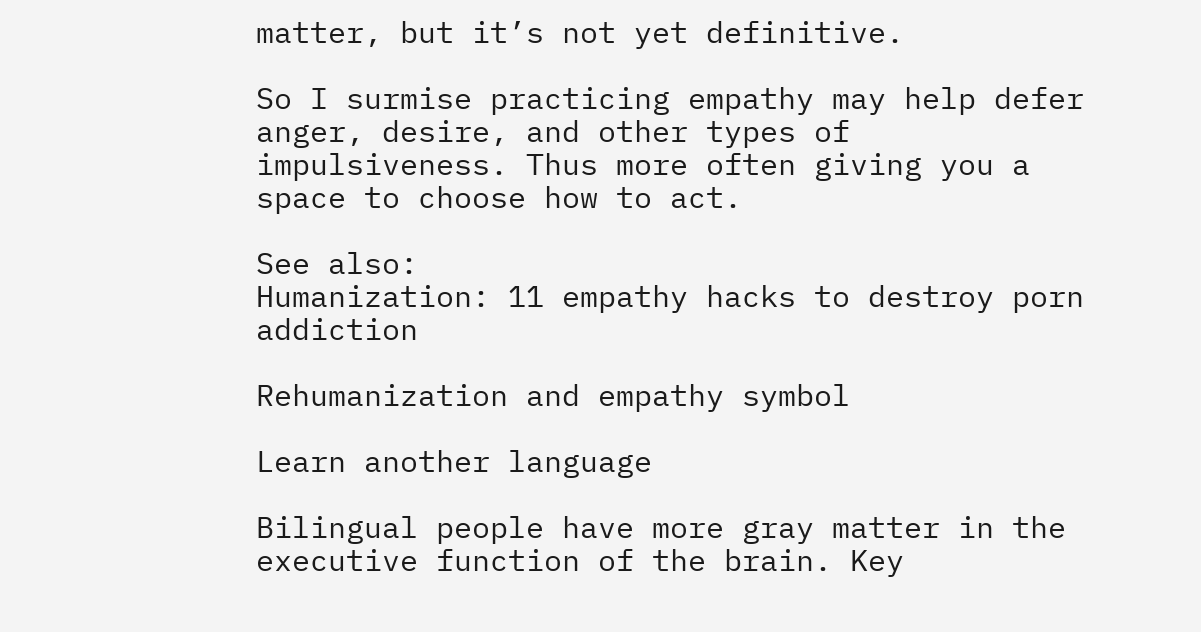matter, but it’s not yet definitive.

So I surmise practicing empathy may help defer anger, desire, and other types of impulsiveness. Thus more often giving you a space to choose how to act.

See also:
Humanization: 11 empathy hacks to destroy porn addiction

Rehumanization and empathy symbol

Learn another language

Bilingual people have more gray matter in the executive function of the brain. Key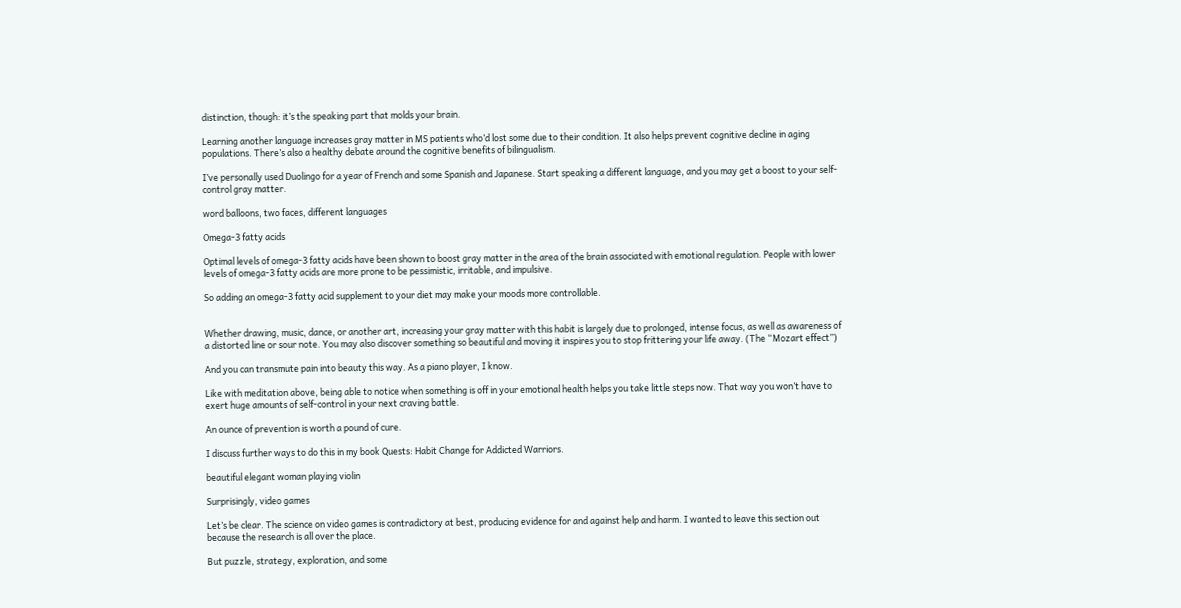distinction, though: it’s the speaking part that molds your brain.

Learning another language increases gray matter in MS patients who’d lost some due to their condition. It also helps prevent cognitive decline in aging populations. There’s also a healthy debate around the cognitive benefits of bilingualism.

I’ve personally used Duolingo for a year of French and some Spanish and Japanese. Start speaking a different language, and you may get a boost to your self-control gray matter.

word balloons, two faces, different languages

Omega-3 fatty acids

Optimal levels of omega-3 fatty acids have been shown to boost gray matter in the area of the brain associated with emotional regulation. People with lower levels of omega-3 fatty acids are more prone to be pessimistic, irritable, and impulsive.

So adding an omega-3 fatty acid supplement to your diet may make your moods more controllable.


Whether drawing, music, dance, or another art, increasing your gray matter with this habit is largely due to prolonged, intense focus, as well as awareness of a distorted line or sour note. You may also discover something so beautiful and moving it inspires you to stop frittering your life away. (The “Mozart effect”)

And you can transmute pain into beauty this way. As a piano player, I know.

Like with meditation above, being able to notice when something is off in your emotional health helps you take little steps now. That way you won’t have to exert huge amounts of self-control in your next craving battle.

An ounce of prevention is worth a pound of cure.

I discuss further ways to do this in my book Quests: Habit Change for Addicted Warriors.

beautiful elegant woman playing violin

Surprisingly, video games

Let’s be clear. The science on video games is contradictory at best, producing evidence for and against help and harm. I wanted to leave this section out because the research is all over the place.

But puzzle, strategy, exploration, and some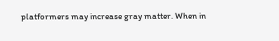platformers may increase gray matter. When in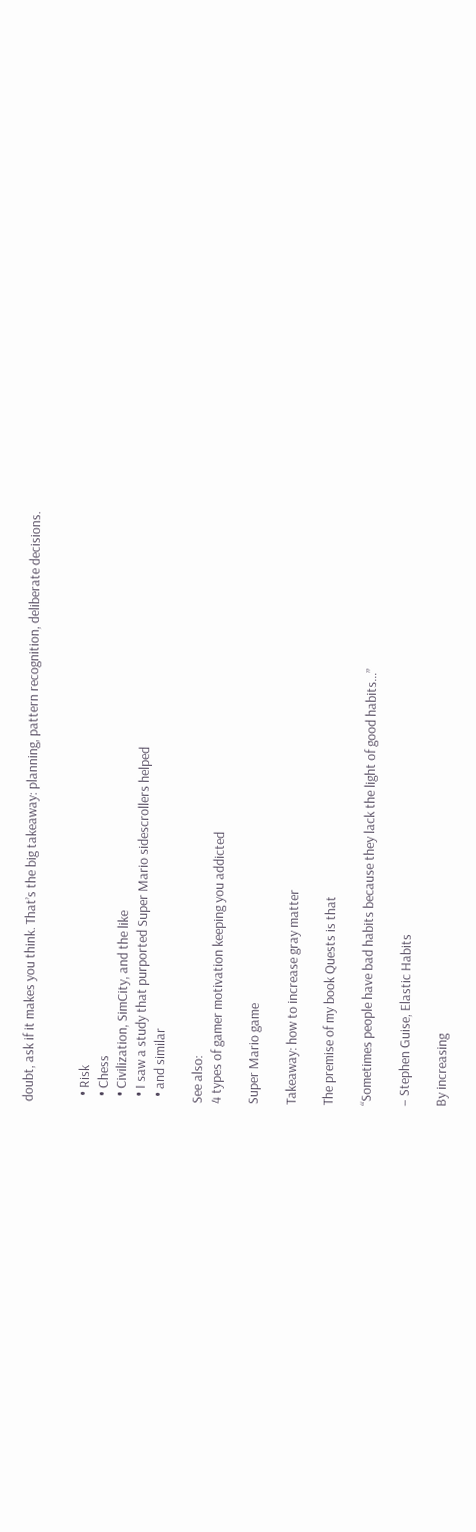doubt, ask if it makes you think. That’s the big takeaway: planning, pattern recognition, deliberate decisions.


  • Risk
  • Chess
  • Civilization, SimCity, and the like
  • I saw a study that purported Super Mario sidescrollers helped
  • and similar

See also:
4 types of gamer motivation keeping you addicted

Super Mario game

Takeaway: how to increase gray matter

The premise of my book Quests is that

“Sometimes people have bad habits because they lack the light of good habits…”

– Stephen Guise, Elastic Habits

By increasing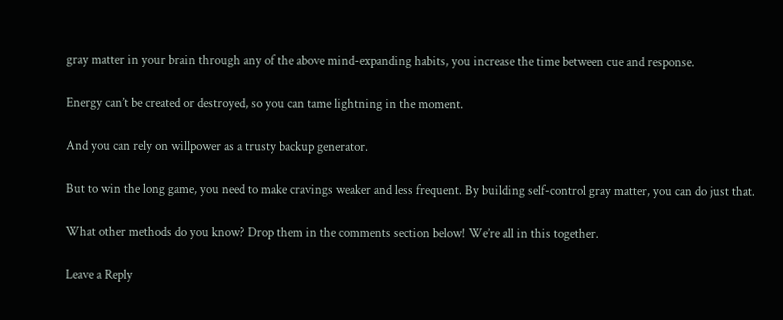gray matter in your brain through any of the above mind-expanding habits, you increase the time between cue and response.

Energy can’t be created or destroyed, so you can tame lightning in the moment.

And you can rely on willpower as a trusty backup generator.

But to win the long game, you need to make cravings weaker and less frequent. By building self-control gray matter, you can do just that.

What other methods do you know? Drop them in the comments section below! We’re all in this together.

Leave a Reply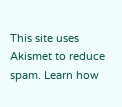This site uses Akismet to reduce spam. Learn how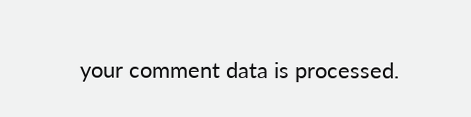your comment data is processed.